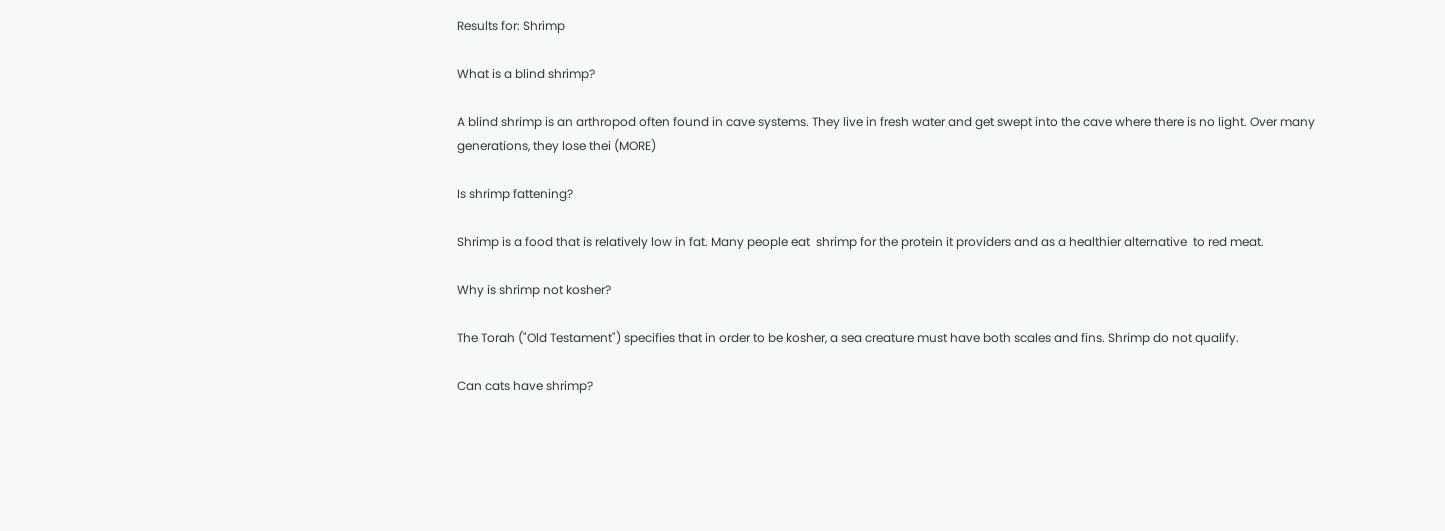Results for: Shrimp

What is a blind shrimp?

A blind shrimp is an arthropod often found in cave systems. They live in fresh water and get swept into the cave where there is no light. Over many generations, they lose thei (MORE)

Is shrimp fattening?

Shrimp is a food that is relatively low in fat. Many people eat  shrimp for the protein it providers and as a healthier alternative  to red meat.

Why is shrimp not kosher?

The Torah ("Old Testament") specifies that in order to be kosher, a sea creature must have both scales and fins. Shrimp do not qualify.

Can cats have shrimp?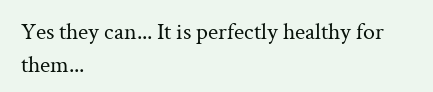Yes they can... It is perfectly healthy for them...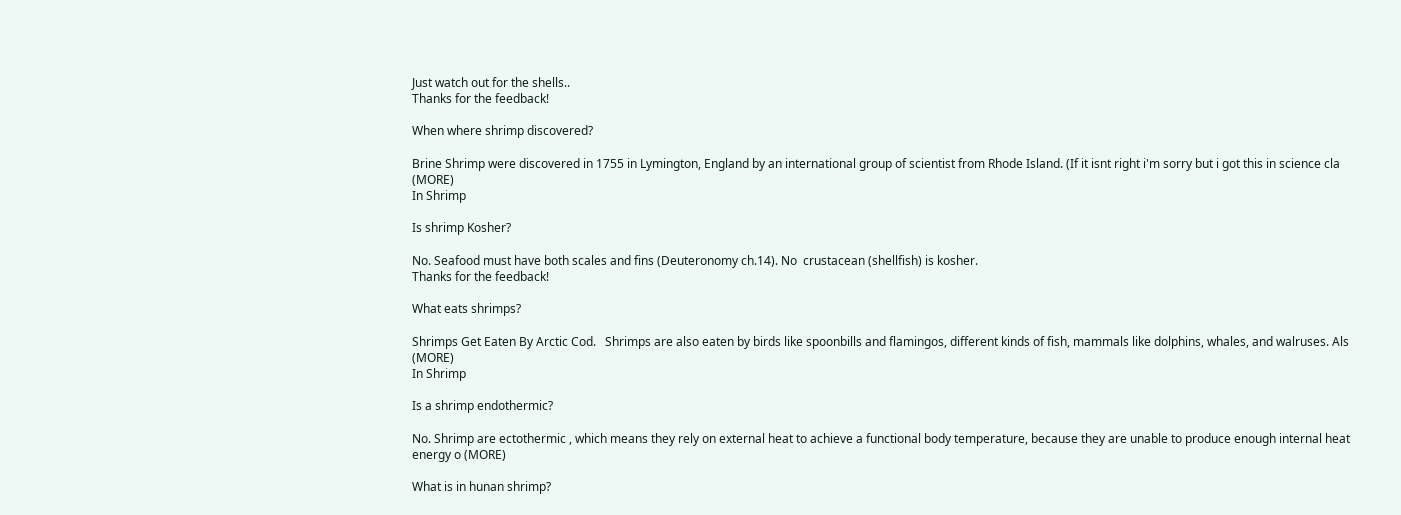Just watch out for the shells..
Thanks for the feedback!

When where shrimp discovered?

Brine Shrimp were discovered in 1755 in Lymington, England by an international group of scientist from Rhode Island. (If it isnt right i'm sorry but i got this in science cla (MORE)
In Shrimp

Is shrimp Kosher?

No. Seafood must have both scales and fins (Deuteronomy ch.14). No  crustacean (shellfish) is kosher.
Thanks for the feedback!

What eats shrimps?

Shrimps Get Eaten By Arctic Cod.   Shrimps are also eaten by birds like spoonbills and flamingos, different kinds of fish, mammals like dolphins, whales, and walruses. Als (MORE)
In Shrimp

Is a shrimp endothermic?

No. Shrimp are ectothermic , which means they rely on external heat to achieve a functional body temperature, because they are unable to produce enough internal heat energy o (MORE)

What is in hunan shrimp?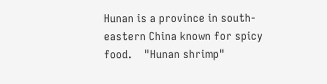Hunan is a province in south-eastern China known for spicy food.    "Hunan shrimp"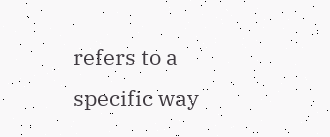refers to a specific way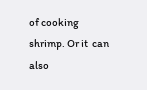of cooking shrimp. Or it  can also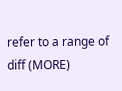refer to a range of diff (MORE)